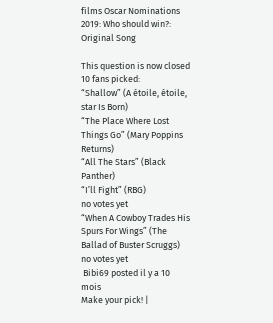films Oscar Nominations 2019: Who should win?: Original Song

This question is now closed
10 fans picked:
“Shallow” (A étoile, étoile, star Is Born)
“The Place Where Lost Things Go” (Mary Poppins Returns)
“All The Stars” (Black Panther)
“I’ll Fight” (RBG)
no votes yet
“When A Cowboy Trades His Spurs For Wings” (The Ballad of Buster Scruggs)
no votes yet
 Bibi69 posted il y a 10 mois
Make your pick! |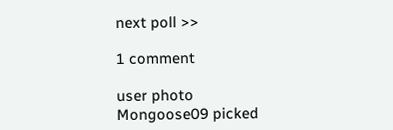next poll >>

1 comment

user photo
Mongoose09 picked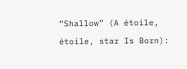“Shallow” (A étoile, étoile, star Is Born):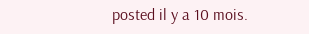posted il y a 10 mois.